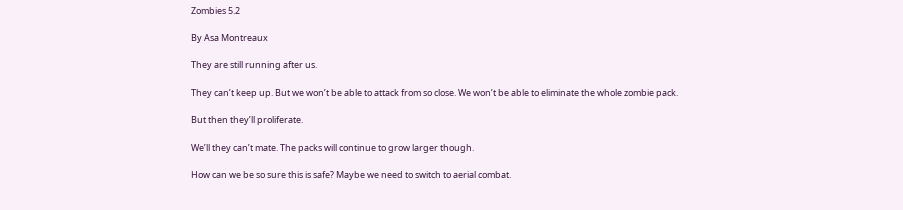Zombies 5.2

By Asa Montreaux

They are still running after us.

They can’t keep up. But we won’t be able to attack from so close. We won’t be able to eliminate the whole zombie pack.

But then they’ll proliferate.

We’ll they can’t mate. The packs will continue to grow larger though.

How can we be so sure this is safe? Maybe we need to switch to aerial combat.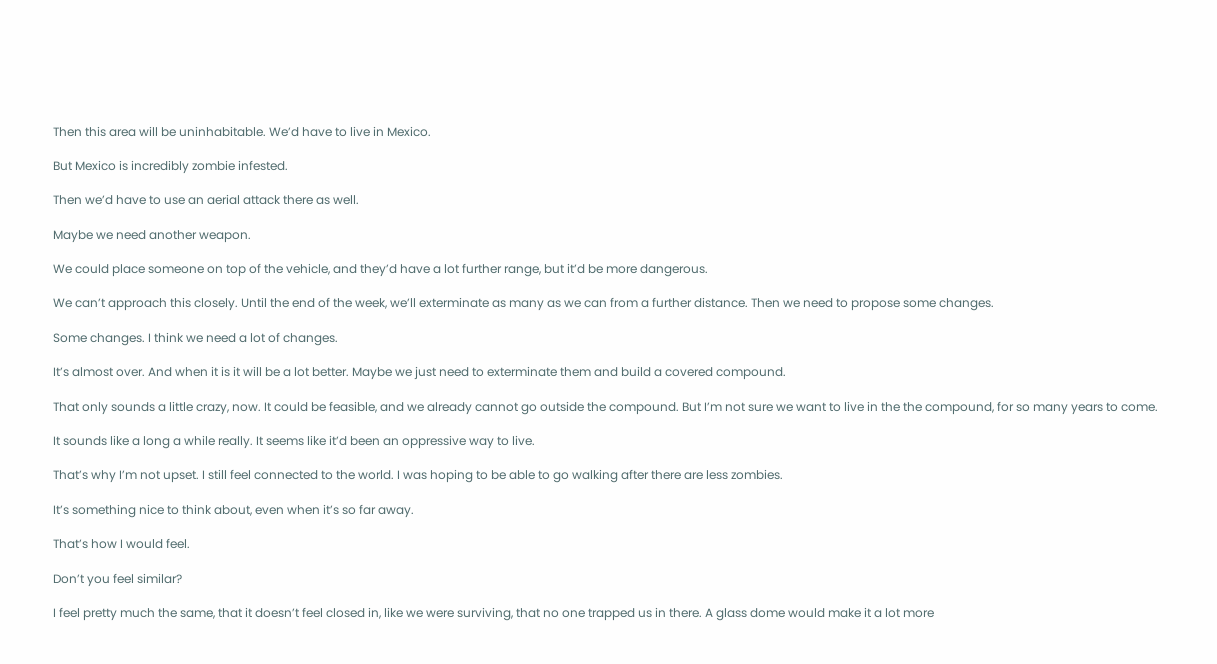Then this area will be uninhabitable. We’d have to live in Mexico.

But Mexico is incredibly zombie infested.

Then we’d have to use an aerial attack there as well.

Maybe we need another weapon.

We could place someone on top of the vehicle, and they’d have a lot further range, but it’d be more dangerous.

We can’t approach this closely. Until the end of the week, we’ll exterminate as many as we can from a further distance. Then we need to propose some changes.

Some changes. I think we need a lot of changes.

It’s almost over. And when it is it will be a lot better. Maybe we just need to exterminate them and build a covered compound.

That only sounds a little crazy, now. It could be feasible, and we already cannot go outside the compound. But I’m not sure we want to live in the the compound, for so many years to come.

It sounds like a long a while really. It seems like it’d been an oppressive way to live.

That’s why I’m not upset. I still feel connected to the world. I was hoping to be able to go walking after there are less zombies.

It’s something nice to think about, even when it’s so far away.

That’s how I would feel.

Don’t you feel similar?

I feel pretty much the same, that it doesn’t feel closed in, like we were surviving, that no one trapped us in there. A glass dome would make it a lot more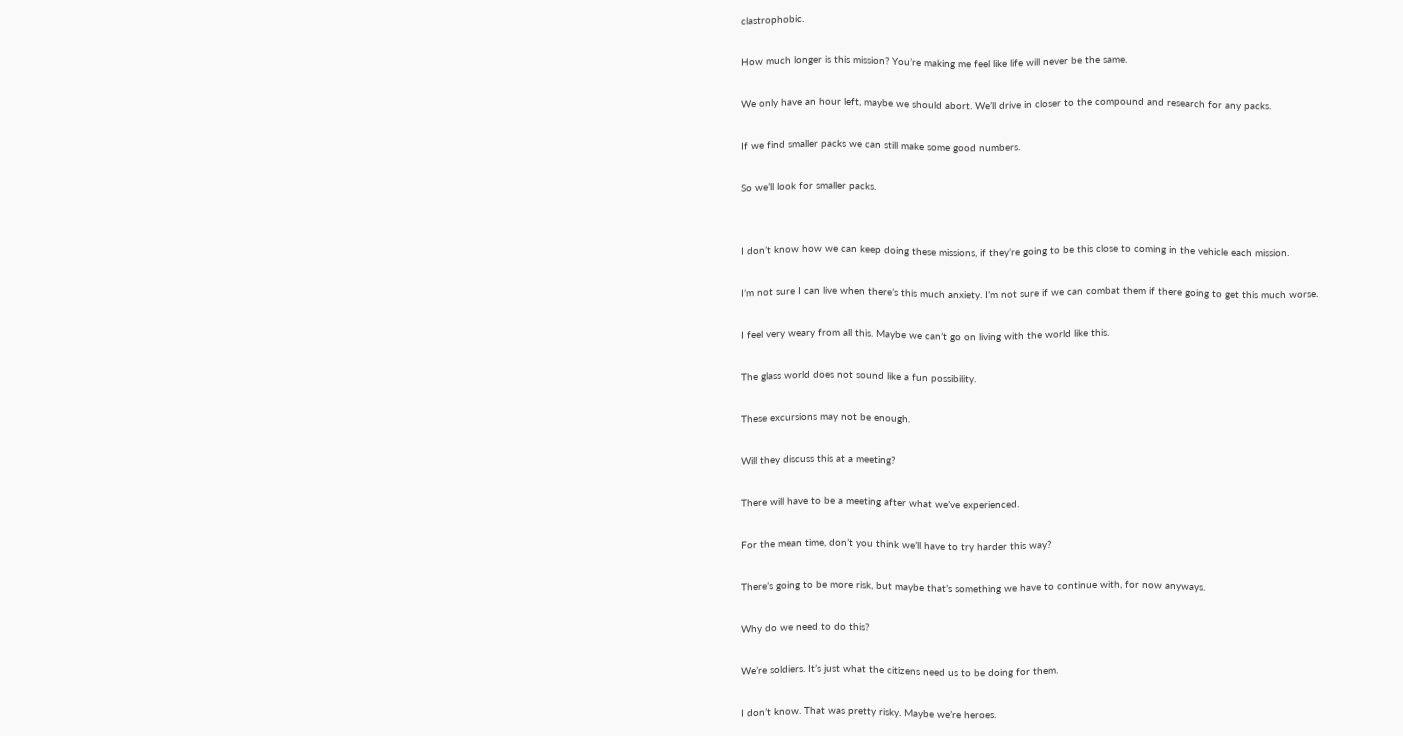clastrophobic.

How much longer is this mission? You’re making me feel like life will never be the same.

We only have an hour left, maybe we should abort. We’ll drive in closer to the compound and research for any packs.

If we find smaller packs we can still make some good numbers.

So we’ll look for smaller packs.


I don’t know how we can keep doing these missions, if they’re going to be this close to coming in the vehicle each mission.

I’m not sure I can live when there’s this much anxiety. I’m not sure if we can combat them if there going to get this much worse.

I feel very weary from all this. Maybe we can’t go on living with the world like this.

The glass world does not sound like a fun possibility.

These excursions may not be enough.

Will they discuss this at a meeting?

There will have to be a meeting after what we’ve experienced.

For the mean time, don’t you think we’ll have to try harder this way?

There’s going to be more risk, but maybe that’s something we have to continue with, for now anyways.

Why do we need to do this?

We’re soldiers. It’s just what the citizens need us to be doing for them.

I don’t know. That was pretty risky. Maybe we’re heroes.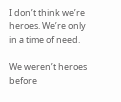I don’t think we’re heroes. We’re only in a time of need.

We weren’t heroes before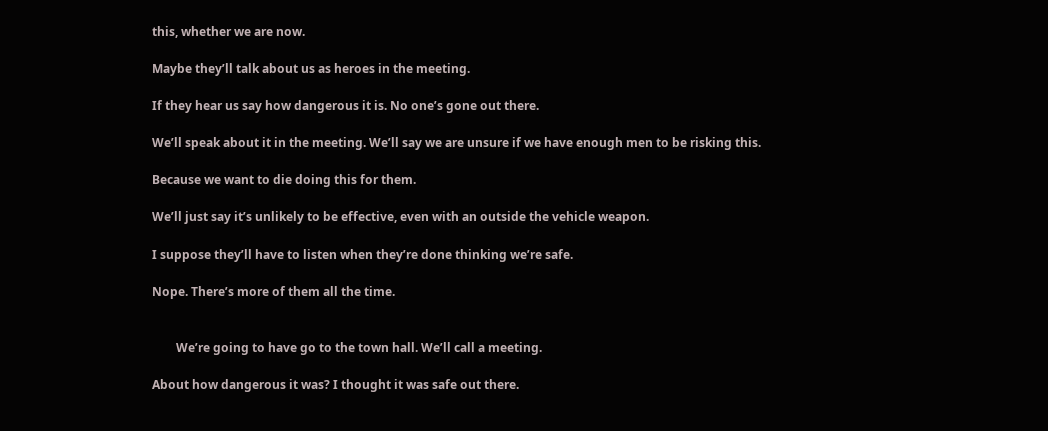this, whether we are now.

Maybe they’ll talk about us as heroes in the meeting.

If they hear us say how dangerous it is. No one’s gone out there.

We’ll speak about it in the meeting. We’ll say we are unsure if we have enough men to be risking this.

Because we want to die doing this for them.

We’ll just say it’s unlikely to be effective, even with an outside the vehicle weapon.

I suppose they’ll have to listen when they’re done thinking we’re safe.

Nope. There’s more of them all the time.


        We’re going to have go to the town hall. We’ll call a meeting.

About how dangerous it was? I thought it was safe out there.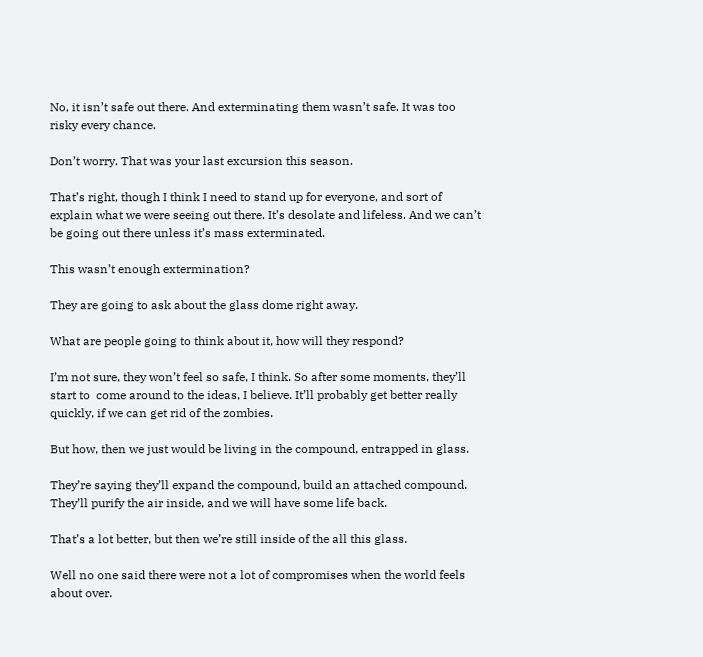No, it isn’t safe out there. And exterminating them wasn’t safe. It was too risky every chance.

Don’t worry. That was your last excursion this season.

That’s right, though I think I need to stand up for everyone, and sort of explain what we were seeing out there. It’s desolate and lifeless. And we can’t be going out there unless it’s mass exterminated.

This wasn’t enough extermination?

They are going to ask about the glass dome right away.

What are people going to think about it, how will they respond?

I’m not sure, they won’t feel so safe, I think. So after some moments, they’ll start to  come around to the ideas, I believe. It’ll probably get better really quickly, if we can get rid of the zombies.

But how, then we just would be living in the compound, entrapped in glass.

They’re saying they’ll expand the compound, build an attached compound. They’ll purify the air inside, and we will have some life back.

That’s a lot better, but then we’re still inside of the all this glass.

Well no one said there were not a lot of compromises when the world feels about over.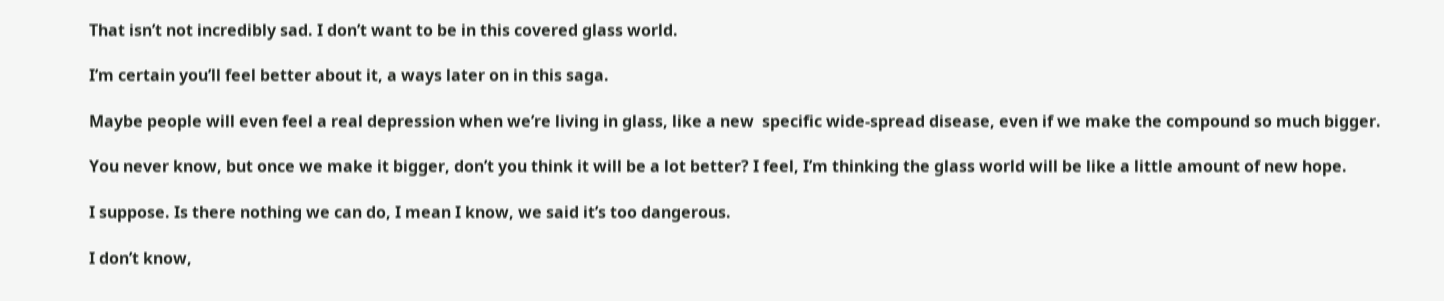That isn’t not incredibly sad. I don’t want to be in this covered glass world.

I’m certain you’ll feel better about it, a ways later on in this saga.

Maybe people will even feel a real depression when we’re living in glass, like a new  specific wide-spread disease, even if we make the compound so much bigger.

You never know, but once we make it bigger, don’t you think it will be a lot better? I feel, I’m thinking the glass world will be like a little amount of new hope.

I suppose. Is there nothing we can do, I mean I know, we said it’s too dangerous.

I don’t know,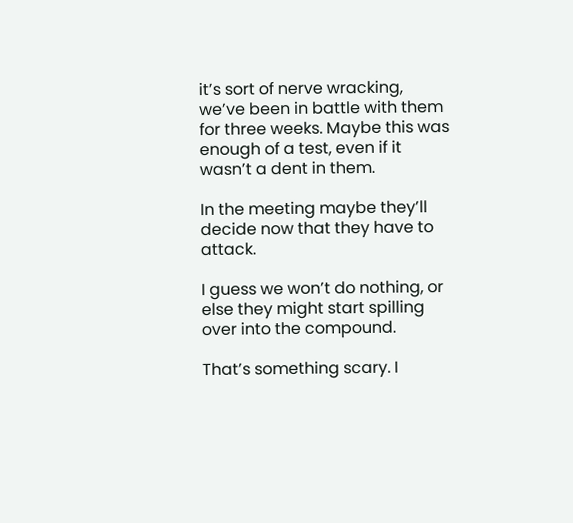it’s sort of nerve wracking, we’ve been in battle with them for three weeks. Maybe this was enough of a test, even if it wasn’t a dent in them.

In the meeting maybe they’ll decide now that they have to attack.

I guess we won’t do nothing, or else they might start spilling over into the compound.

That’s something scary. I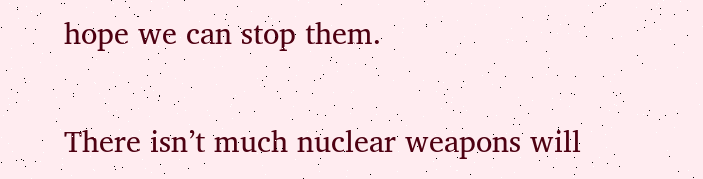hope we can stop them.

There isn’t much nuclear weapons will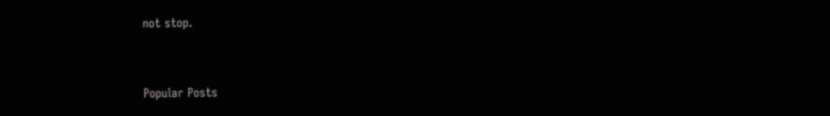not stop.


Popular Posts